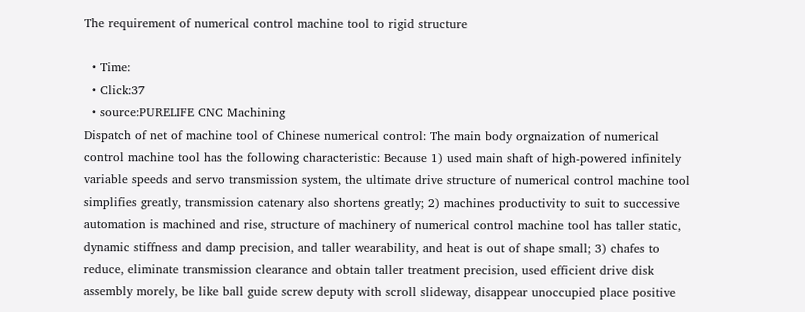The requirement of numerical control machine tool to rigid structure

  • Time:
  • Click:37
  • source:PURELIFE CNC Machining
Dispatch of net of machine tool of Chinese numerical control: The main body orgnaization of numerical control machine tool has the following characteristic: Because 1) used main shaft of high-powered infinitely variable speeds and servo transmission system, the ultimate drive structure of numerical control machine tool simplifies greatly, transmission catenary also shortens greatly; 2) machines productivity to suit to successive automation is machined and rise, structure of machinery of numerical control machine tool has taller static, dynamic stiffness and damp precision, and taller wearability, and heat is out of shape small; 3) chafes to reduce, eliminate transmission clearance and obtain taller treatment precision, used efficient drive disk assembly morely, be like ball guide screw deputy with scroll slideway, disappear unoccupied place positive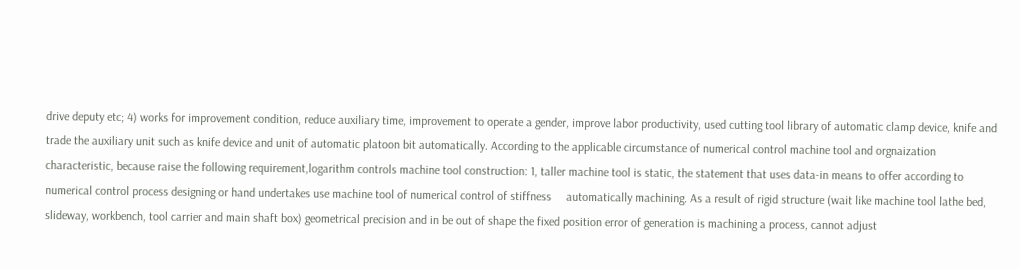drive deputy etc; 4) works for improvement condition, reduce auxiliary time, improvement to operate a gender, improve labor productivity, used cutting tool library of automatic clamp device, knife and trade the auxiliary unit such as knife device and unit of automatic platoon bit automatically. According to the applicable circumstance of numerical control machine tool and orgnaization characteristic, because raise the following requirement,logarithm controls machine tool construction: 1, taller machine tool is static, the statement that uses data-in means to offer according to numerical control process designing or hand undertakes use machine tool of numerical control of stiffness     automatically machining. As a result of rigid structure (wait like machine tool lathe bed, slideway, workbench, tool carrier and main shaft box) geometrical precision and in be out of shape the fixed position error of generation is machining a process, cannot adjust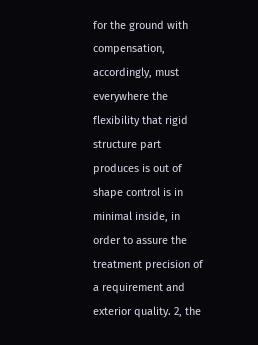for the ground with compensation, accordingly, must everywhere the flexibility that rigid structure part produces is out of shape control is in minimal inside, in order to assure the treatment precision of a requirement and exterior quality. 2, the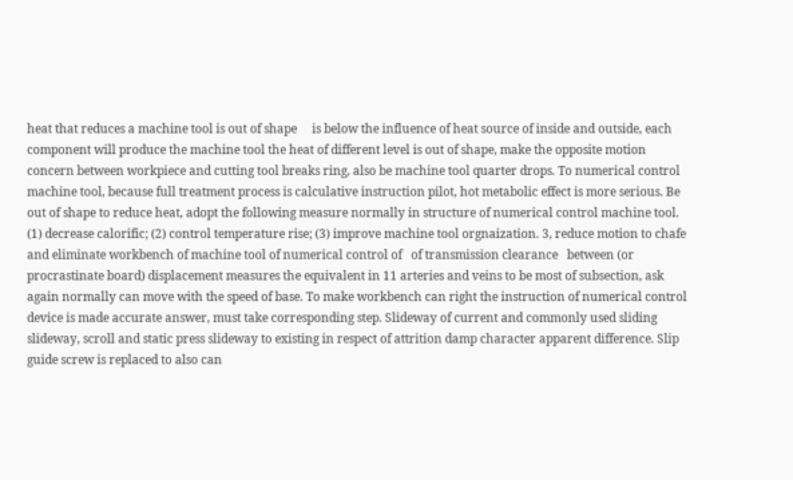heat that reduces a machine tool is out of shape     is below the influence of heat source of inside and outside, each component will produce the machine tool the heat of different level is out of shape, make the opposite motion concern between workpiece and cutting tool breaks ring, also be machine tool quarter drops. To numerical control machine tool, because full treatment process is calculative instruction pilot, hot metabolic effect is more serious. Be out of shape to reduce heat, adopt the following measure normally in structure of numerical control machine tool. (1) decrease calorific; (2) control temperature rise; (3) improve machine tool orgnaization. 3, reduce motion to chafe and eliminate workbench of machine tool of numerical control of   of transmission clearance   between (or procrastinate board) displacement measures the equivalent in 11 arteries and veins to be most of subsection, ask again normally can move with the speed of base. To make workbench can right the instruction of numerical control device is made accurate answer, must take corresponding step. Slideway of current and commonly used sliding slideway, scroll and static press slideway to existing in respect of attrition damp character apparent difference. Slip guide screw is replaced to also can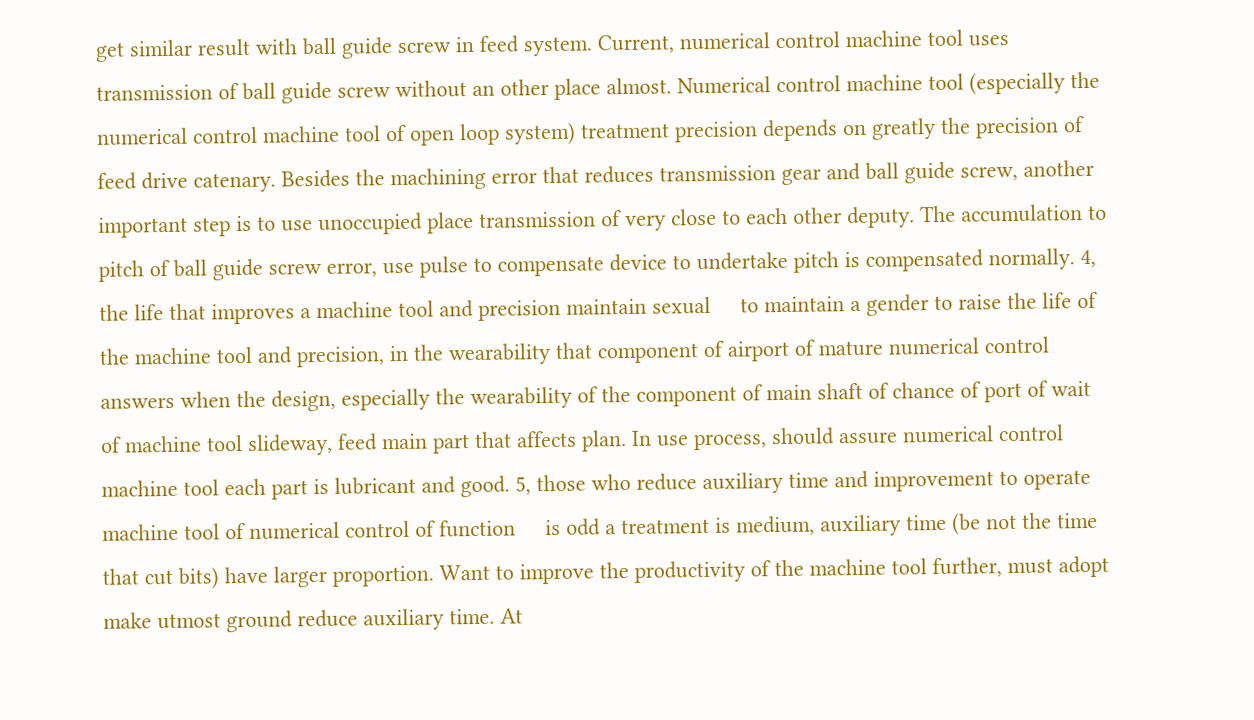get similar result with ball guide screw in feed system. Current, numerical control machine tool uses transmission of ball guide screw without an other place almost. Numerical control machine tool (especially the numerical control machine tool of open loop system) treatment precision depends on greatly the precision of feed drive catenary. Besides the machining error that reduces transmission gear and ball guide screw, another important step is to use unoccupied place transmission of very close to each other deputy. The accumulation to pitch of ball guide screw error, use pulse to compensate device to undertake pitch is compensated normally. 4, the life that improves a machine tool and precision maintain sexual     to maintain a gender to raise the life of the machine tool and precision, in the wearability that component of airport of mature numerical control answers when the design, especially the wearability of the component of main shaft of chance of port of wait of machine tool slideway, feed main part that affects plan. In use process, should assure numerical control machine tool each part is lubricant and good. 5, those who reduce auxiliary time and improvement to operate machine tool of numerical control of function     is odd a treatment is medium, auxiliary time (be not the time that cut bits) have larger proportion. Want to improve the productivity of the machine tool further, must adopt make utmost ground reduce auxiliary time. At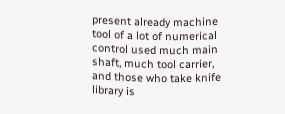present already machine tool of a lot of numerical control used much main shaft, much tool carrier, and those who take knife library is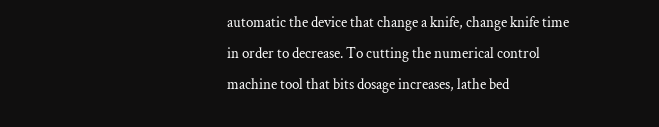automatic the device that change a knife, change knife time in order to decrease. To cutting the numerical control machine tool that bits dosage increases, lathe bed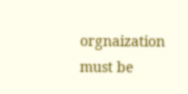orgnaization must be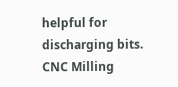helpful for discharging bits. CNC Milling